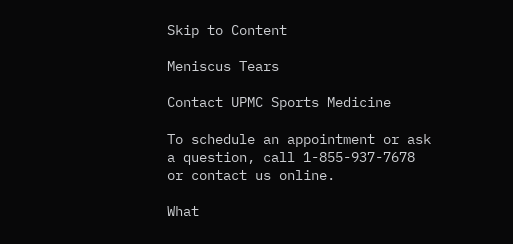Skip to Content

Meniscus Tears

Contact UPMC Sports Medicine

To schedule an appointment or ask a question, call 1-855-937-7678 or contact us online.

What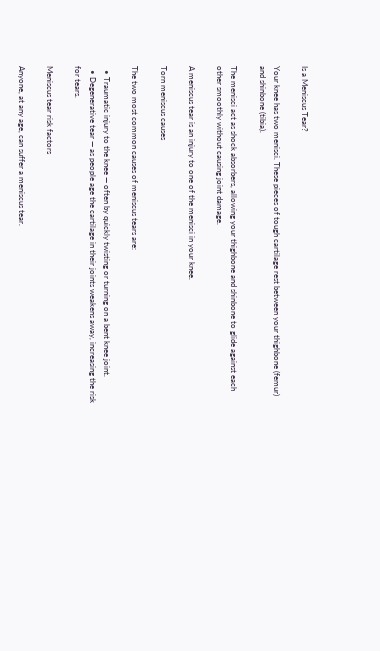Is a Meniscus Tear?

Your knee has two menisci. These pieces of tough cartilage rest between your thighbone (femur) and shinbone (tibia).

The menisci act as shock absorbers, allowing your thighbone and shinbone to glide against each other smoothly without causing joint damage.

A meniscus tear is an injury to one of the menisci in your knee.

Torn meniscus causes

The two most common causes of meniscus tears are:

  • Traumatic injury to the knee — often by quickly twisting or turning on a bent knee joint.
  • Degenerative tear — as people age the cartilage in their joints weakens away, increasing the risk for tears.

Meniscus tear risk factors

Anyone, at any age, can suffer a meniscus tear.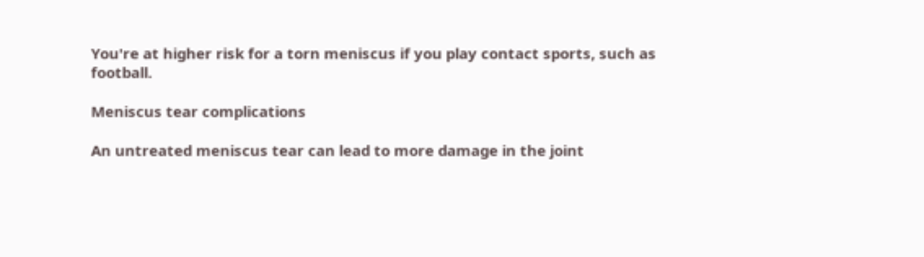You're at higher risk for a torn meniscus if you play contact sports, such as football.

Meniscus tear complications

An untreated meniscus tear can lead to more damage in the joint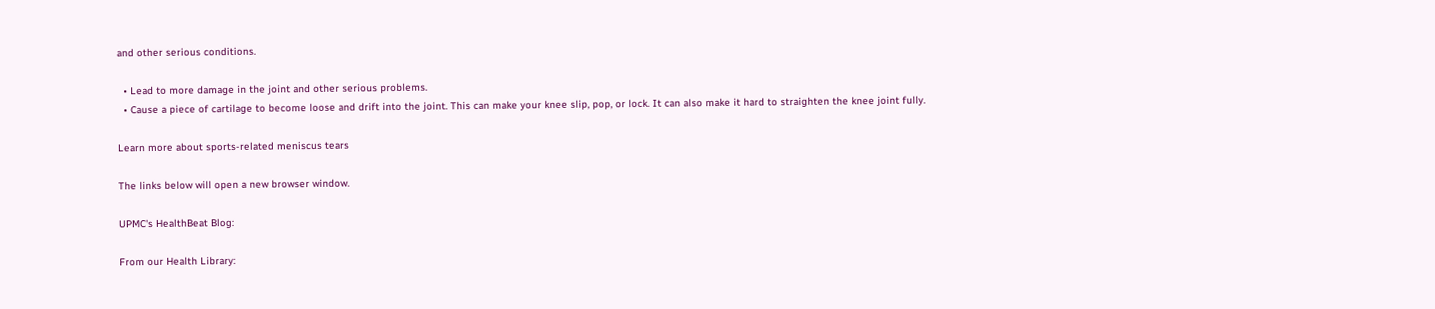and other serious conditions.

  • Lead to more damage in the joint and other serious problems.
  • Cause a piece of cartilage to become loose and drift into the joint. This can make your knee slip, pop, or lock. It can also make it hard to straighten the knee joint fully.

Learn more about sports-related meniscus tears

The links below will open a new browser window.

UPMC's HealthBeat Blog:

From our Health Library: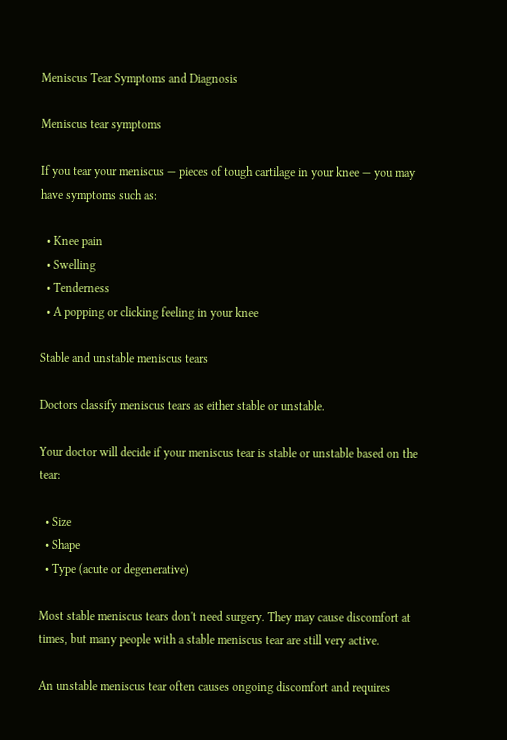Meniscus Tear Symptoms and Diagnosis

Meniscus tear symptoms

If you tear your meniscus — pieces of tough cartilage in your knee — you may have symptoms such as:

  • Knee pain
  • Swelling
  • Tenderness
  • A popping or clicking feeling in your knee

Stable and unstable meniscus tears

Doctors classify meniscus tears as either stable or unstable.

Your doctor will decide if your meniscus tear is stable or unstable based on the tear:

  • Size
  • Shape
  • Type (acute or degenerative)

Most stable meniscus tears don't need surgery. They may cause discomfort at times, but many people with a stable meniscus tear are still very active.

An unstable meniscus tear often causes ongoing discomfort and requires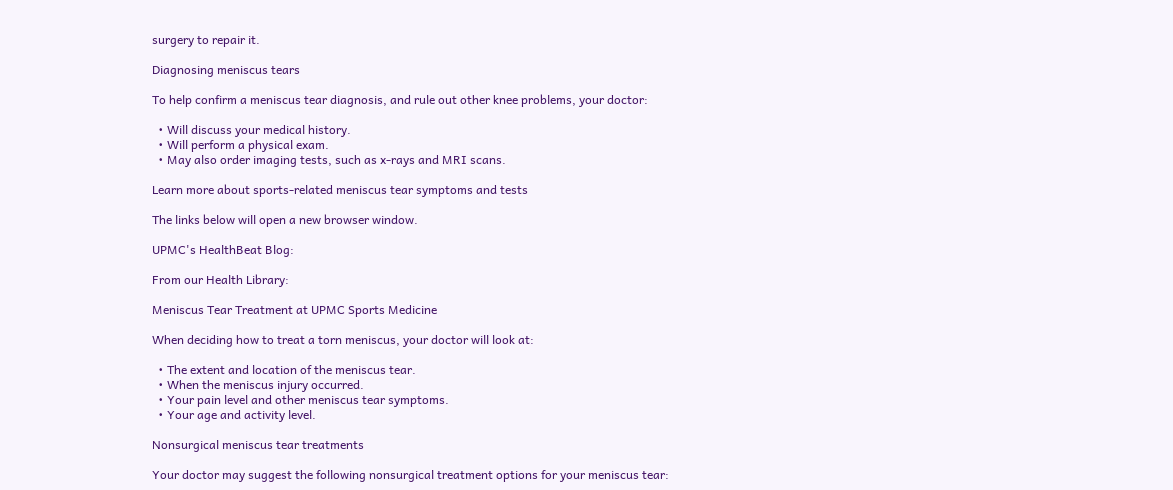surgery to repair it.

Diagnosing meniscus tears

To help confirm a meniscus tear diagnosis, and rule out other knee problems, your doctor:

  • Will discuss your medical history.
  • Will perform a physical exam.
  • May also order imaging tests, such as x-rays and MRI scans.

Learn more about sports-related meniscus tear symptoms and tests

The links below will open a new browser window.

UPMC's HealthBeat Blog:

From our Health Library:

Meniscus Tear Treatment at UPMC Sports Medicine

When deciding how to treat a torn meniscus, your doctor will look at:

  • The extent and location of the meniscus tear.
  • When the meniscus injury occurred.
  • Your pain level and other meniscus tear symptoms.
  • Your age and activity level.

Nonsurgical meniscus tear treatments

Your doctor may suggest the following nonsurgical treatment options for your meniscus tear: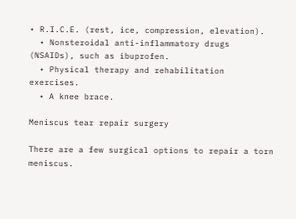• R.I.C.E. (rest, ice, compression, elevation).
  • Nonsteroidal anti-inflammatory drugs (NSAIDs), such as ibuprofen.
  • Physical therapy and rehabilitation exercises.
  • A knee brace.

Meniscus tear repair surgery

There are a few surgical options to repair a torn meniscus.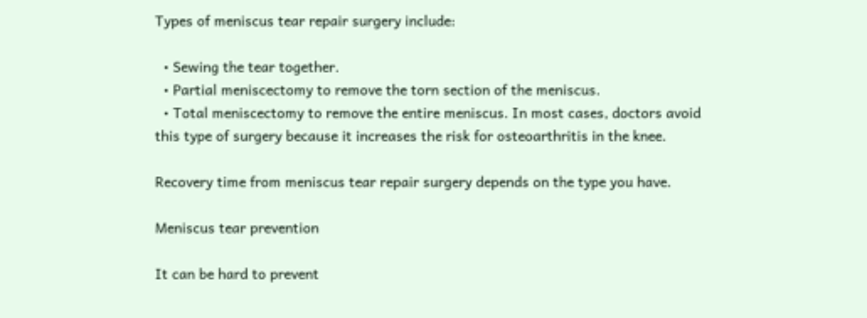Types of meniscus tear repair surgery include:

  • Sewing the tear together.
  • Partial meniscectomy to remove the torn section of the meniscus.
  • Total meniscectomy to remove the entire meniscus. In most cases, doctors avoid this type of surgery because it increases the risk for osteoarthritis in the knee.

Recovery time from meniscus tear repair surgery depends on the type you have.

Meniscus tear prevention

It can be hard to prevent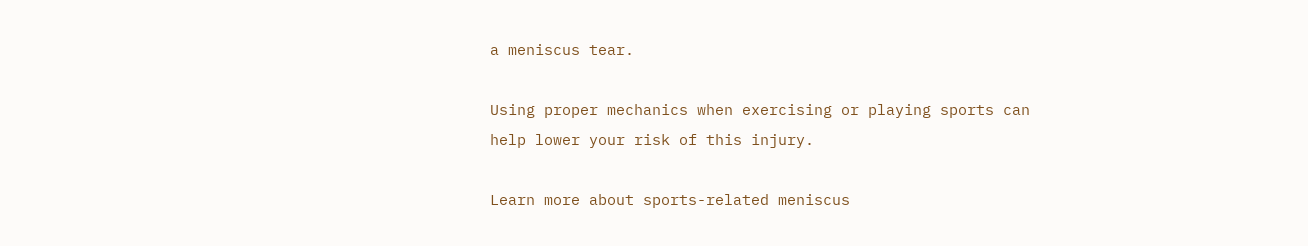a meniscus tear.

Using proper mechanics when exercising or playing sports can help lower your risk of this injury.

Learn more about sports-related meniscus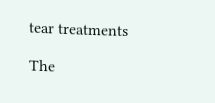tear treatments

The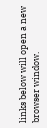links below will open a new browser window.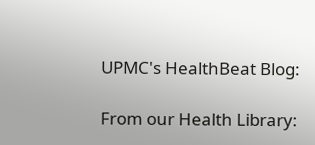UPMC's HealthBeat Blog:

From our Health Library: